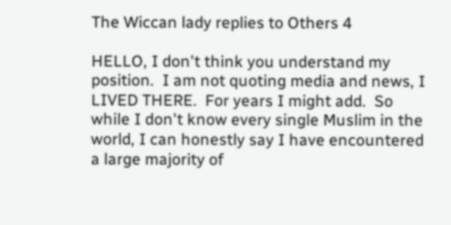The Wiccan lady replies to Others 4

HELLO, I don't think you understand my position.  I am not quoting media and news, I LIVED THERE.  For years I might add.  So while I don't know every single Muslim in the world, I can honestly say I have encountered a large majority of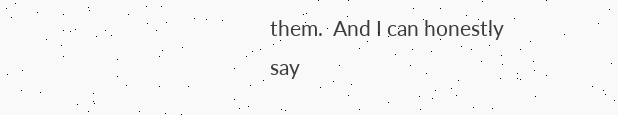them.  And I can honestly say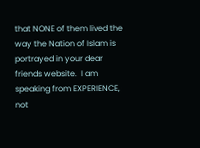that NONE of them lived the way the Nation of Islam is portrayed in your dear friends website.  I am speaking from EXPERIENCE, not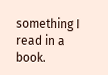something I read in a book.